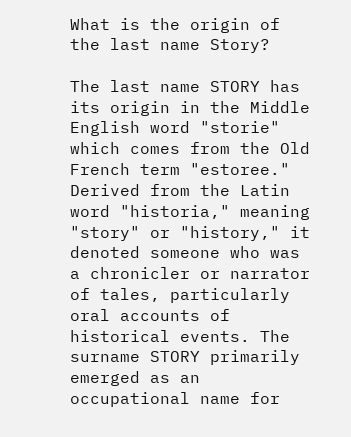What is the origin of the last name Story?

The last name STORY has its origin in the Middle English word "storie" which comes from the Old French term "estoree." Derived from the Latin word "historia," meaning "story" or "history," it denoted someone who was a chronicler or narrator of tales, particularly oral accounts of historical events. The surname STORY primarily emerged as an occupational name for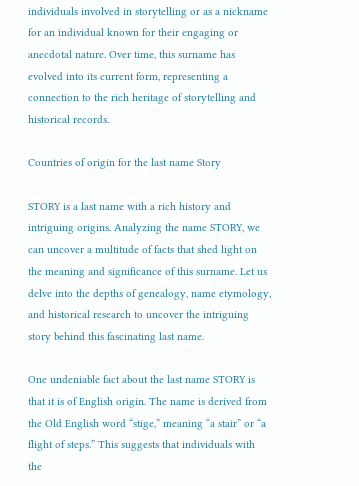individuals involved in storytelling or as a nickname for an individual known for their engaging or anecdotal nature. Over time, this surname has evolved into its current form, representing a connection to the rich heritage of storytelling and historical records.

Countries of origin for the last name Story

STORY is a last name with a rich history and intriguing origins. Analyzing the name STORY, we can uncover a multitude of facts that shed light on the meaning and significance of this surname. Let us delve into the depths of genealogy, name etymology, and historical research to uncover the intriguing story behind this fascinating last name.

One undeniable fact about the last name STORY is that it is of English origin. The name is derived from the Old English word “stige,” meaning “a stair” or “a flight of steps.” This suggests that individuals with the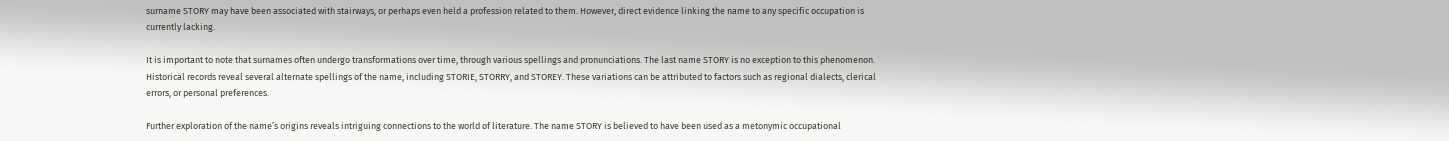surname STORY may have been associated with stairways, or perhaps even held a profession related to them. However, direct evidence linking the name to any specific occupation is currently lacking.

It is important to note that surnames often undergo transformations over time, through various spellings and pronunciations. The last name STORY is no exception to this phenomenon. Historical records reveal several alternate spellings of the name, including STORIE, STORRY, and STOREY. These variations can be attributed to factors such as regional dialects, clerical errors, or personal preferences.

Further exploration of the name’s origins reveals intriguing connections to the world of literature. The name STORY is believed to have been used as a metonymic occupational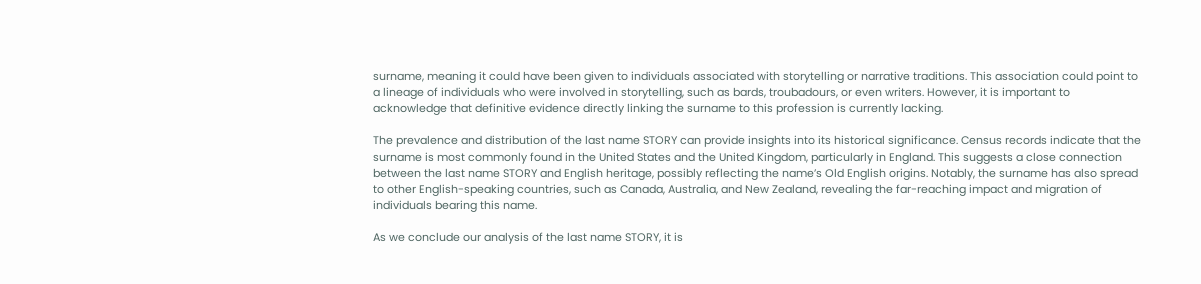surname, meaning it could have been given to individuals associated with storytelling or narrative traditions. This association could point to a lineage of individuals who were involved in storytelling, such as bards, troubadours, or even writers. However, it is important to acknowledge that definitive evidence directly linking the surname to this profession is currently lacking.

The prevalence and distribution of the last name STORY can provide insights into its historical significance. Census records indicate that the surname is most commonly found in the United States and the United Kingdom, particularly in England. This suggests a close connection between the last name STORY and English heritage, possibly reflecting the name’s Old English origins. Notably, the surname has also spread to other English-speaking countries, such as Canada, Australia, and New Zealand, revealing the far-reaching impact and migration of individuals bearing this name.

As we conclude our analysis of the last name STORY, it is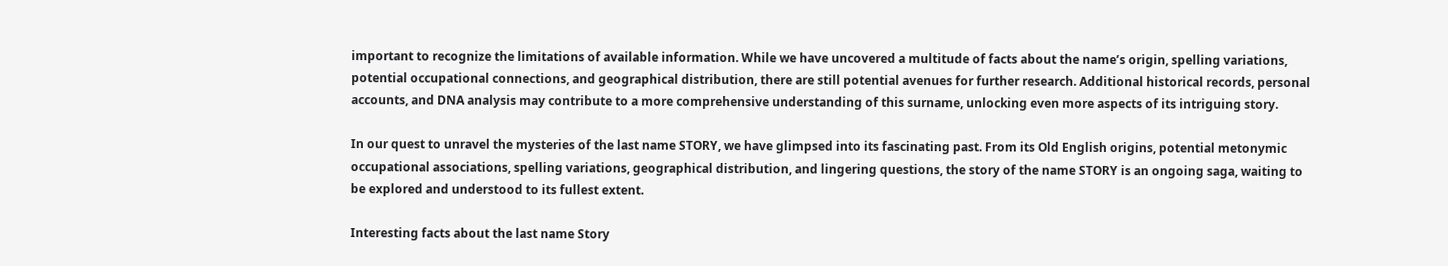important to recognize the limitations of available information. While we have uncovered a multitude of facts about the name’s origin, spelling variations, potential occupational connections, and geographical distribution, there are still potential avenues for further research. Additional historical records, personal accounts, and DNA analysis may contribute to a more comprehensive understanding of this surname, unlocking even more aspects of its intriguing story.

In our quest to unravel the mysteries of the last name STORY, we have glimpsed into its fascinating past. From its Old English origins, potential metonymic occupational associations, spelling variations, geographical distribution, and lingering questions, the story of the name STORY is an ongoing saga, waiting to be explored and understood to its fullest extent.

Interesting facts about the last name Story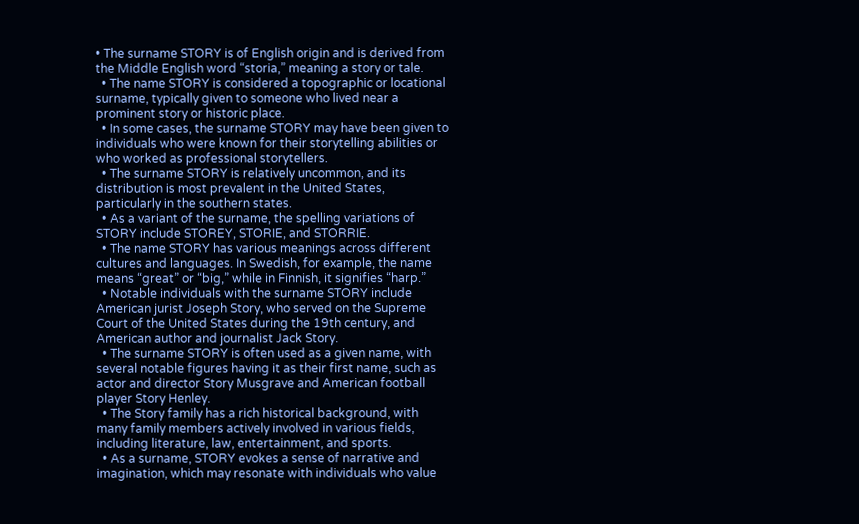• The surname STORY is of English origin and is derived from the Middle English word “storia,” meaning a story or tale.
  • The name STORY is considered a topographic or locational surname, typically given to someone who lived near a prominent story or historic place.
  • In some cases, the surname STORY may have been given to individuals who were known for their storytelling abilities or who worked as professional storytellers.
  • The surname STORY is relatively uncommon, and its distribution is most prevalent in the United States, particularly in the southern states.
  • As a variant of the surname, the spelling variations of STORY include STOREY, STORIE, and STORRIE.
  • The name STORY has various meanings across different cultures and languages. In Swedish, for example, the name means “great” or “big,” while in Finnish, it signifies “harp.”
  • Notable individuals with the surname STORY include American jurist Joseph Story, who served on the Supreme Court of the United States during the 19th century, and American author and journalist Jack Story.
  • The surname STORY is often used as a given name, with several notable figures having it as their first name, such as actor and director Story Musgrave and American football player Story Henley.
  • The Story family has a rich historical background, with many family members actively involved in various fields, including literature, law, entertainment, and sports.
  • As a surname, STORY evokes a sense of narrative and imagination, which may resonate with individuals who value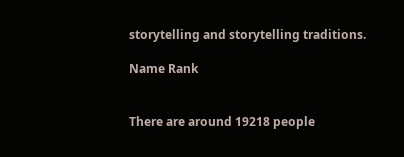storytelling and storytelling traditions.

Name Rank


There are around 19218 people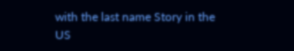with the last name Story in the US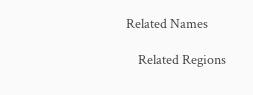Related Names

    Related Regions